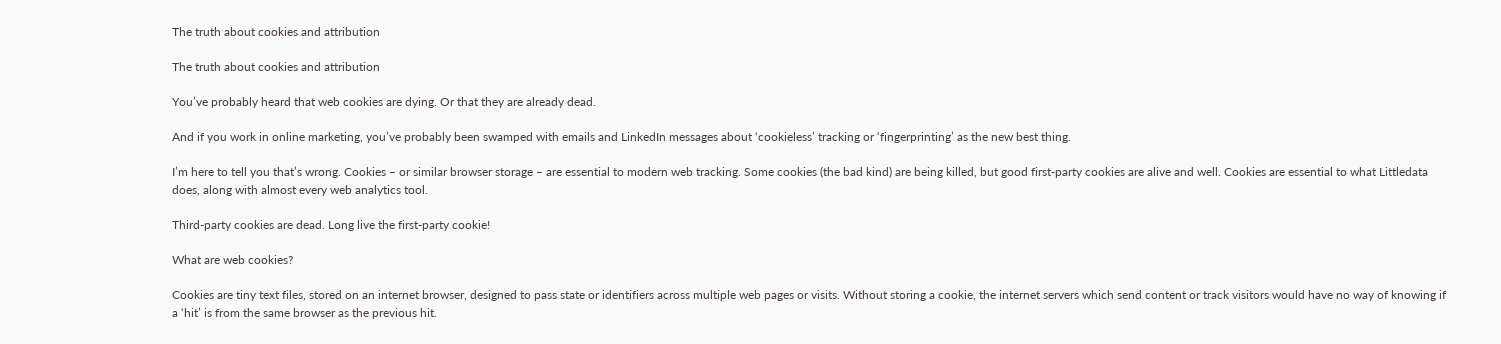The truth about cookies and attribution

The truth about cookies and attribution

You’ve probably heard that web cookies are dying. Or that they are already dead.

And if you work in online marketing, you’ve probably been swamped with emails and LinkedIn messages about ‘cookieless’ tracking or ‘fingerprinting’ as the new best thing.

I’m here to tell you that’s wrong. Cookies – or similar browser storage – are essential to modern web tracking. Some cookies (the bad kind) are being killed, but good first-party cookies are alive and well. Cookies are essential to what Littledata does, along with almost every web analytics tool.

Third-party cookies are dead. Long live the first-party cookie!

What are web cookies?

Cookies are tiny text files, stored on an internet browser, designed to pass state or identifiers across multiple web pages or visits. Without storing a cookie, the internet servers which send content or track visitors would have no way of knowing if a ‘hit’ is from the same browser as the previous hit.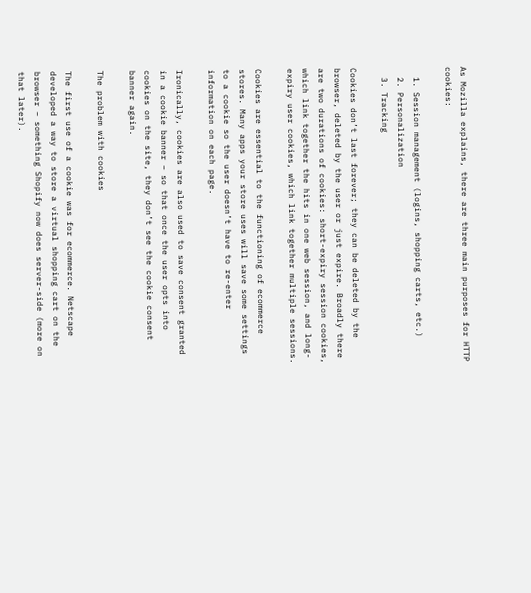As Mozilla explains, there are three main purposes for HTTP cookies:

  1. Session management (logins, shopping carts, etc.)
  2. Personalization
  3. Tracking

Cookies don’t last forever; they can be deleted by the browser, deleted by the user or just expire. Broadly there are two durations of cookies: short-expiry session cookies, which link together the hits in one web session, and long-expiry user cookies, which link together multiple sessions.

Cookies are essential to the functioning of ecommerce stores. Many apps your store uses will save some settings to a cookie so the user doesn’t have to re-enter information on each page.

Ironically, cookies are also used to save consent granted in a cookie banner – so that once the user opts into cookies on the site, they don’t see the cookie consent banner again.

The problem with cookies

The first use of a cookie was for ecommerce. Netscape developed a way to store a virtual shopping cart on the browser – something Shopify now does server-side (more on that later).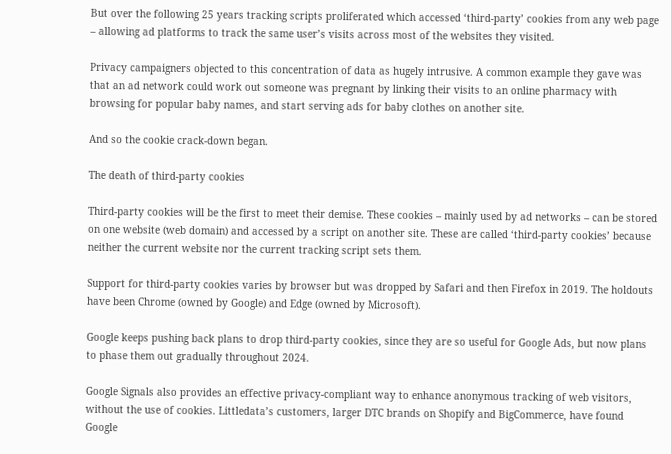But over the following 25 years tracking scripts proliferated which accessed ‘third-party’ cookies from any web page – allowing ad platforms to track the same user’s visits across most of the websites they visited.

Privacy campaigners objected to this concentration of data as hugely intrusive. A common example they gave was that an ad network could work out someone was pregnant by linking their visits to an online pharmacy with browsing for popular baby names, and start serving ads for baby clothes on another site.

And so the cookie crack-down began.

The death of third-party cookies

Third-party cookies will be the first to meet their demise. These cookies – mainly used by ad networks – can be stored on one website (web domain) and accessed by a script on another site. These are called ‘third-party cookies’ because neither the current website nor the current tracking script sets them.

Support for third-party cookies varies by browser but was dropped by Safari and then Firefox in 2019. The holdouts have been Chrome (owned by Google) and Edge (owned by Microsoft).

Google keeps pushing back plans to drop third-party cookies, since they are so useful for Google Ads, but now plans to phase them out gradually throughout 2024.

Google Signals also provides an effective privacy-compliant way to enhance anonymous tracking of web visitors, without the use of cookies. Littledata’s customers, larger DTC brands on Shopify and BigCommerce, have found Google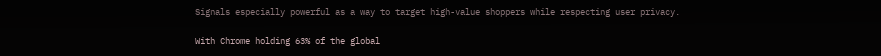Signals especially powerful as a way to target high-value shoppers while respecting user privacy.

With Chrome holding 63% of the global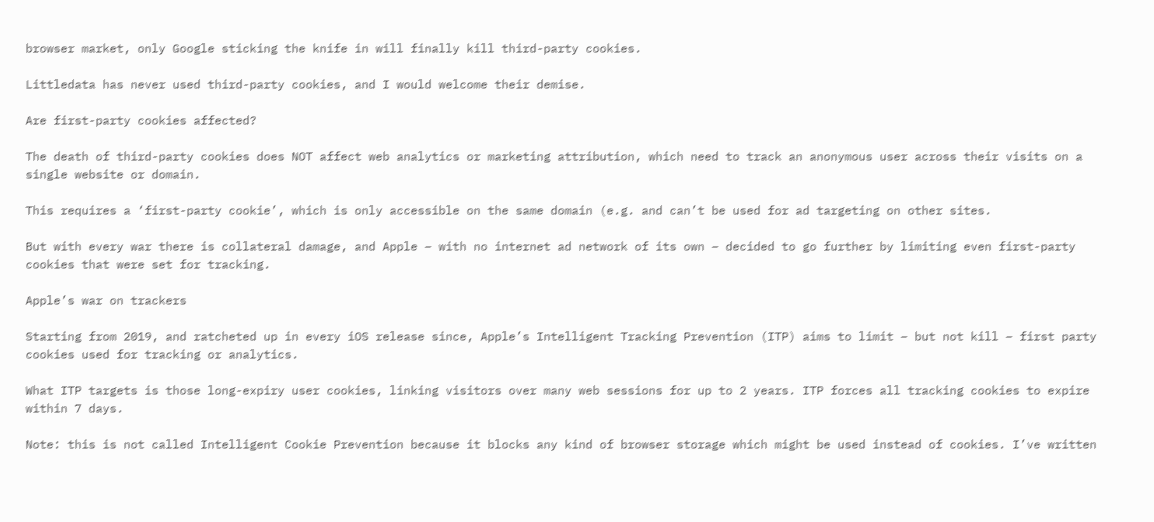browser market, only Google sticking the knife in will finally kill third-party cookies.

Littledata has never used third-party cookies, and I would welcome their demise.

Are first-party cookies affected?

The death of third-party cookies does NOT affect web analytics or marketing attribution, which need to track an anonymous user across their visits on a single website or domain.

This requires a ‘first-party cookie’, which is only accessible on the same domain (e.g. and can’t be used for ad targeting on other sites.

But with every war there is collateral damage, and Apple – with no internet ad network of its own – decided to go further by limiting even first-party cookies that were set for tracking.

Apple’s war on trackers

Starting from 2019, and ratcheted up in every iOS release since, Apple’s Intelligent Tracking Prevention (ITP) aims to limit – but not kill – first party cookies used for tracking or analytics.

What ITP targets is those long-expiry user cookies, linking visitors over many web sessions for up to 2 years. ITP forces all tracking cookies to expire within 7 days.

Note: this is not called Intelligent Cookie Prevention because it blocks any kind of browser storage which might be used instead of cookies. I’ve written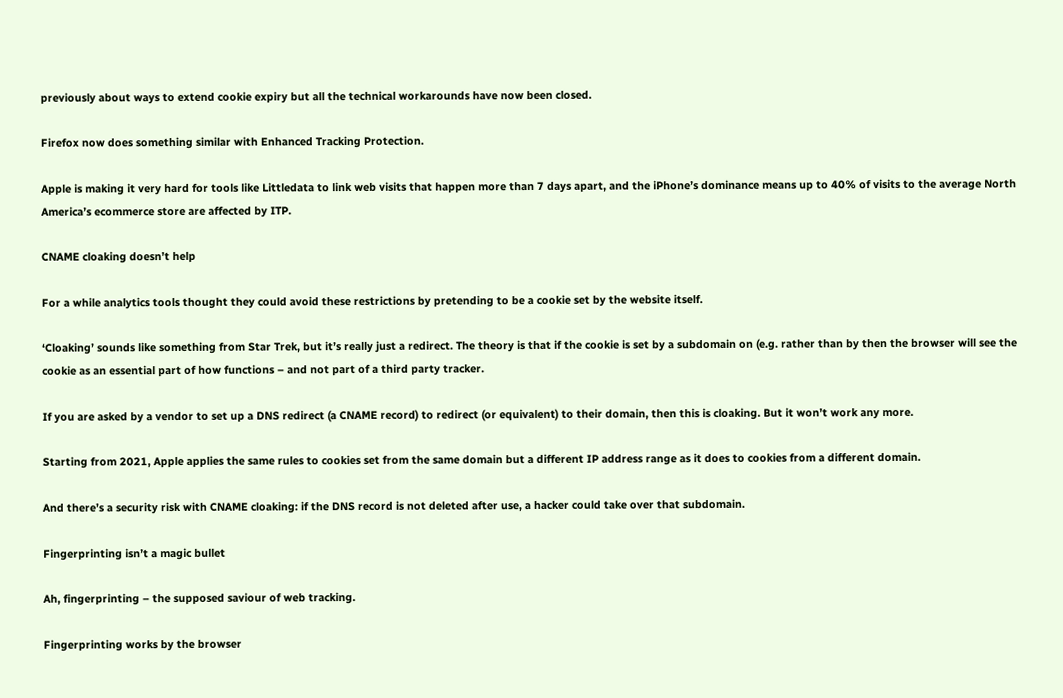previously about ways to extend cookie expiry but all the technical workarounds have now been closed.

Firefox now does something similar with Enhanced Tracking Protection.

Apple is making it very hard for tools like Littledata to link web visits that happen more than 7 days apart, and the iPhone’s dominance means up to 40% of visits to the average North America’s ecommerce store are affected by ITP.

CNAME cloaking doesn’t help

For a while analytics tools thought they could avoid these restrictions by pretending to be a cookie set by the website itself.

‘Cloaking’ sounds like something from Star Trek, but it’s really just a redirect. The theory is that if the cookie is set by a subdomain on (e.g. rather than by then the browser will see the cookie as an essential part of how functions – and not part of a third party tracker.

If you are asked by a vendor to set up a DNS redirect (a CNAME record) to redirect (or equivalent) to their domain, then this is cloaking. But it won’t work any more.

Starting from 2021, Apple applies the same rules to cookies set from the same domain but a different IP address range as it does to cookies from a different domain.

And there’s a security risk with CNAME cloaking: if the DNS record is not deleted after use, a hacker could take over that subdomain.

Fingerprinting isn’t a magic bullet

Ah, fingerprinting – the supposed saviour of web tracking.

Fingerprinting works by the browser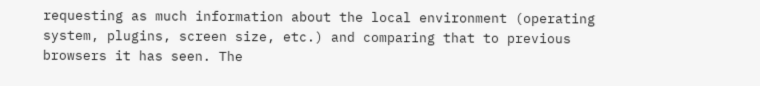requesting as much information about the local environment (operating system, plugins, screen size, etc.) and comparing that to previous browsers it has seen. The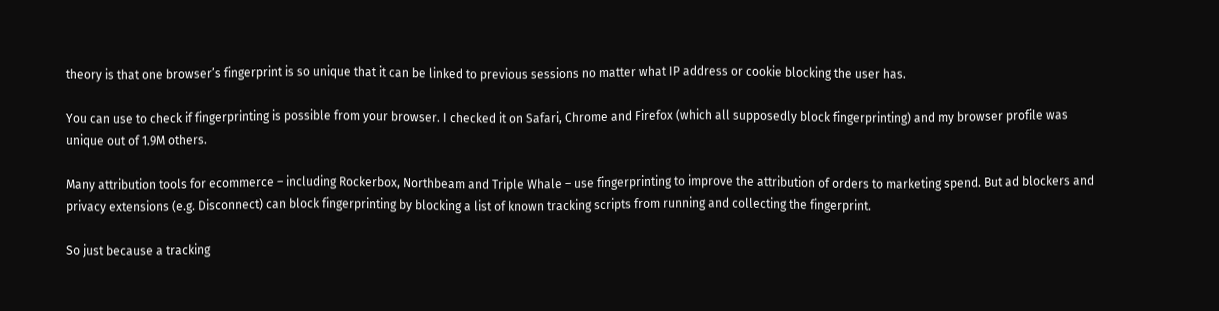theory is that one browser’s fingerprint is so unique that it can be linked to previous sessions no matter what IP address or cookie blocking the user has.

You can use to check if fingerprinting is possible from your browser. I checked it on Safari, Chrome and Firefox (which all supposedly block fingerprinting) and my browser profile was unique out of 1.9M others.

Many attribution tools for ecommerce – including Rockerbox, Northbeam and Triple Whale – use fingerprinting to improve the attribution of orders to marketing spend. But ad blockers and privacy extensions (e.g. Disconnect) can block fingerprinting by blocking a list of known tracking scripts from running and collecting the fingerprint.

So just because a tracking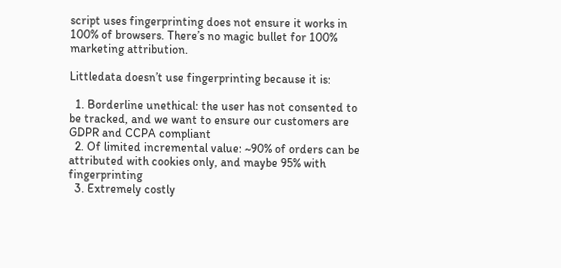script uses fingerprinting does not ensure it works in 100% of browsers. There’s no magic bullet for 100% marketing attribution.

Littledata doesn’t use fingerprinting because it is:

  1. Borderline unethical: the user has not consented to be tracked, and we want to ensure our customers are GDPR and CCPA compliant
  2. Of limited incremental value: ~90% of orders can be attributed with cookies only, and maybe 95% with fingerprinting
  3. Extremely costly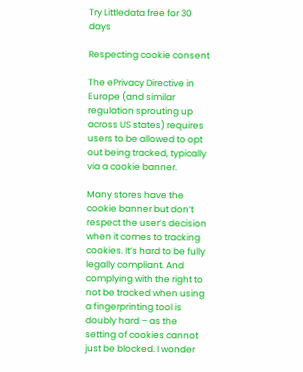Try Littledata free for 30 days

Respecting cookie consent

The ePrivacy Directive in Europe (and similar regulation sprouting up across US states) requires users to be allowed to opt out being tracked, typically via a cookie banner.

Many stores have the cookie banner but don’t respect the user’s decision when it comes to tracking cookies. It’s hard to be fully legally compliant. And complying with the right to not be tracked when using a fingerprinting tool is doubly hard – as the setting of cookies cannot just be blocked. I wonder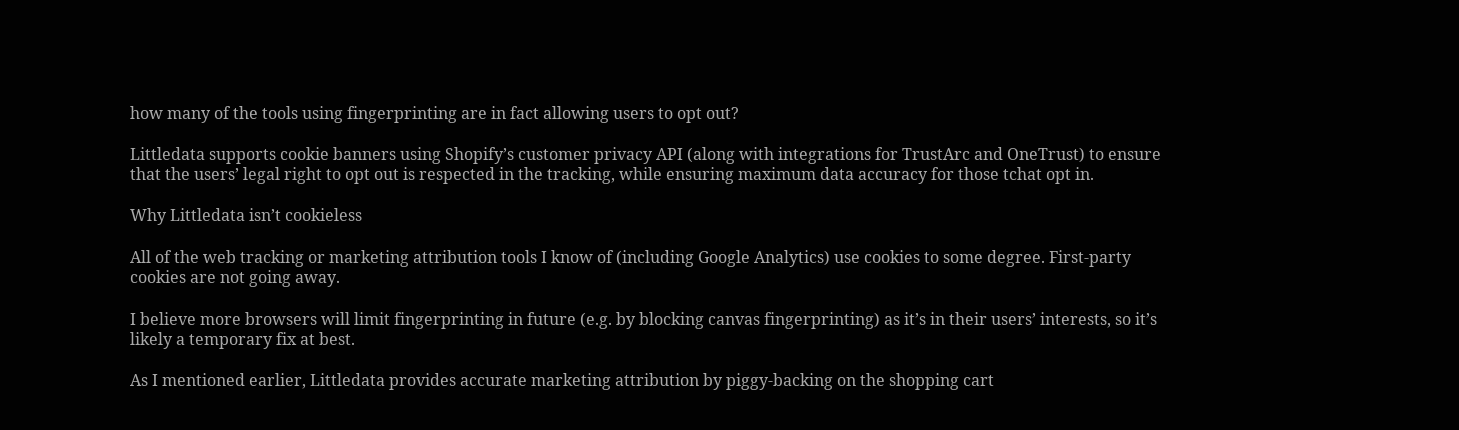how many of the tools using fingerprinting are in fact allowing users to opt out?

Littledata supports cookie banners using Shopify’s customer privacy API (along with integrations for TrustArc and OneTrust) to ensure that the users’ legal right to opt out is respected in the tracking, while ensuring maximum data accuracy for those tchat opt in.

Why Littledata isn’t cookieless

All of the web tracking or marketing attribution tools I know of (including Google Analytics) use cookies to some degree. First-party cookies are not going away.

I believe more browsers will limit fingerprinting in future (e.g. by blocking canvas fingerprinting) as it’s in their users’ interests, so it’s likely a temporary fix at best.

As I mentioned earlier, Littledata provides accurate marketing attribution by piggy-backing on the shopping cart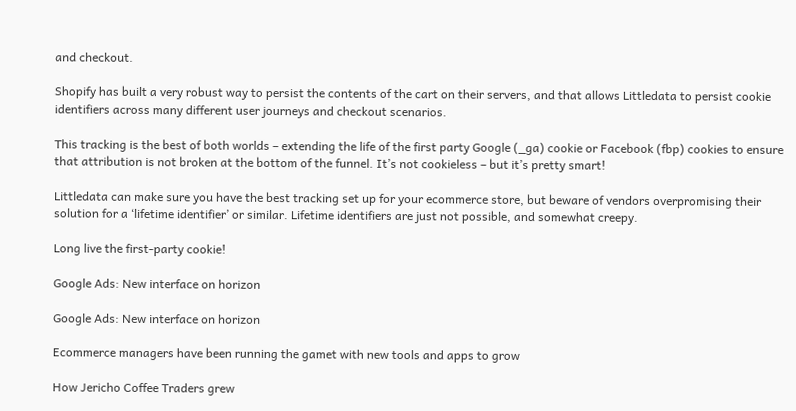and checkout.

Shopify has built a very robust way to persist the contents of the cart on their servers, and that allows Littledata to persist cookie identifiers across many different user journeys and checkout scenarios.

This tracking is the best of both worlds – extending the life of the first party Google (_ga) cookie or Facebook (fbp) cookies to ensure that attribution is not broken at the bottom of the funnel. It’s not cookieless – but it’s pretty smart!

Littledata can make sure you have the best tracking set up for your ecommerce store, but beware of vendors overpromising their solution for a ‘lifetime identifier’ or similar. Lifetime identifiers are just not possible, and somewhat creepy.

Long live the first-party cookie!

Google Ads: New interface on horizon

Google Ads: New interface on horizon

Ecommerce managers have been running the gamet with new tools and apps to grow

How Jericho Coffee Traders grew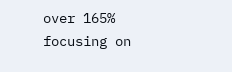over 165% focusing on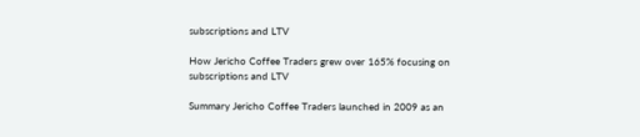subscriptions and LTV

How Jericho Coffee Traders grew over 165% focusing on subscriptions and LTV

Summary Jericho Coffee Traders launched in 2009 as an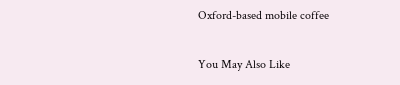Oxford-based mobile coffee

You May Also Like